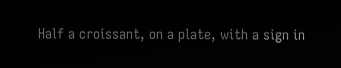Half a croissant, on a plate, with a sign in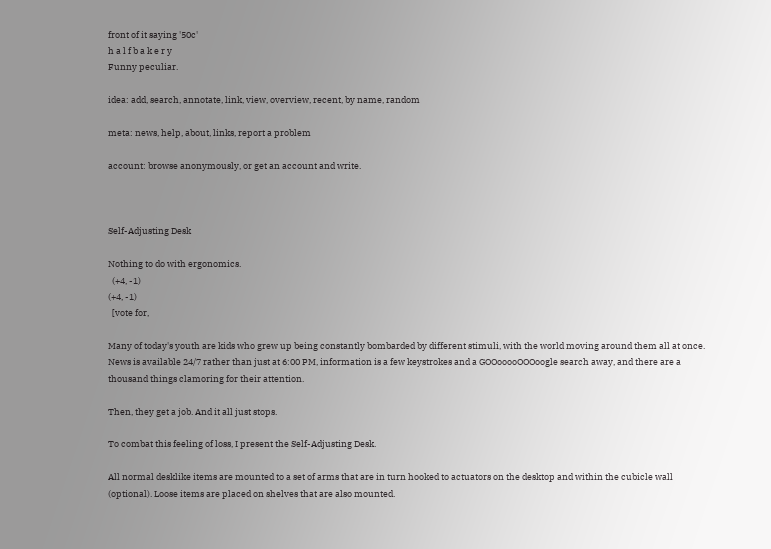front of it saying '50c'
h a l f b a k e r y
Funny peculiar.

idea: add, search, annotate, link, view, overview, recent, by name, random

meta: news, help, about, links, report a problem

account: browse anonymously, or get an account and write.



Self-Adjusting Desk

Nothing to do with ergonomics.
  (+4, -1)
(+4, -1)
  [vote for,

Many of today's youth are kids who grew up being constantly bombarded by different stimuli, with the world moving around them all at once. News is available 24/7 rather than just at 6:00 PM, information is a few keystrokes and a GOOooooOOOoogle search away, and there are a thousand things clamoring for their attention.

Then, they get a job. And it all just stops.

To combat this feeling of loss, I present the Self-Adjusting Desk.

All normal desklike items are mounted to a set of arms that are in turn hooked to actuators on the desktop and within the cubicle wall (optional). Loose items are placed on shelves that are also mounted.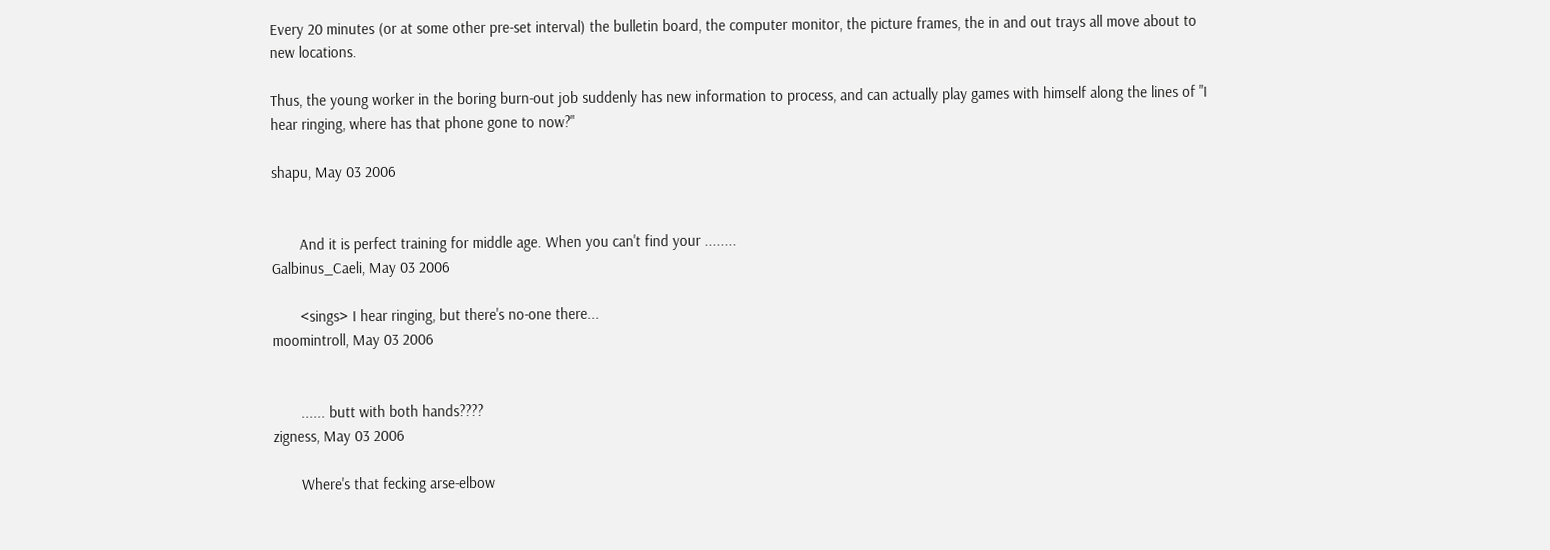Every 20 minutes (or at some other pre-set interval) the bulletin board, the computer monitor, the picture frames, the in and out trays all move about to new locations.

Thus, the young worker in the boring burn-out job suddenly has new information to process, and can actually play games with himself along the lines of "I hear ringing, where has that phone gone to now?"

shapu, May 03 2006


       And it is perfect training for middle age. When you can't find your ........
Galbinus_Caeli, May 03 2006

       <sings> I hear ringing, but there's no-one there...
moomintroll, May 03 2006


       ...... butt with both hands????
zigness, May 03 2006

       Where's that fecking arse-elbow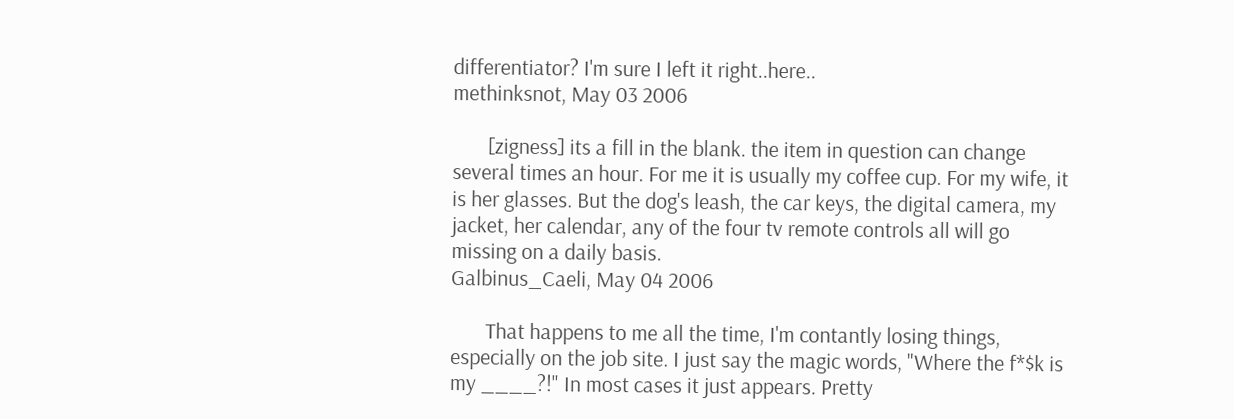differentiator? I'm sure I left it right..here..
methinksnot, May 03 2006

       [zigness] its a fill in the blank. the item in question can change several times an hour. For me it is usually my coffee cup. For my wife, it is her glasses. But the dog's leash, the car keys, the digital camera, my jacket, her calendar, any of the four tv remote controls all will go missing on a daily basis.
Galbinus_Caeli, May 04 2006

       That happens to me all the time, I'm contantly losing things, especially on the job site. I just say the magic words, "Where the f*$k is my ____?!" In most cases it just appears. Pretty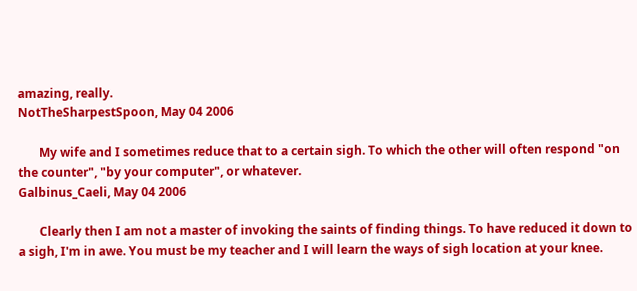amazing, really.
NotTheSharpestSpoon, May 04 2006

       My wife and I sometimes reduce that to a certain sigh. To which the other will often respond "on the counter", "by your computer", or whatever.
Galbinus_Caeli, May 04 2006

       Clearly then I am not a master of invoking the saints of finding things. To have reduced it down to a sigh, I'm in awe. You must be my teacher and I will learn the ways of sigh location at your knee.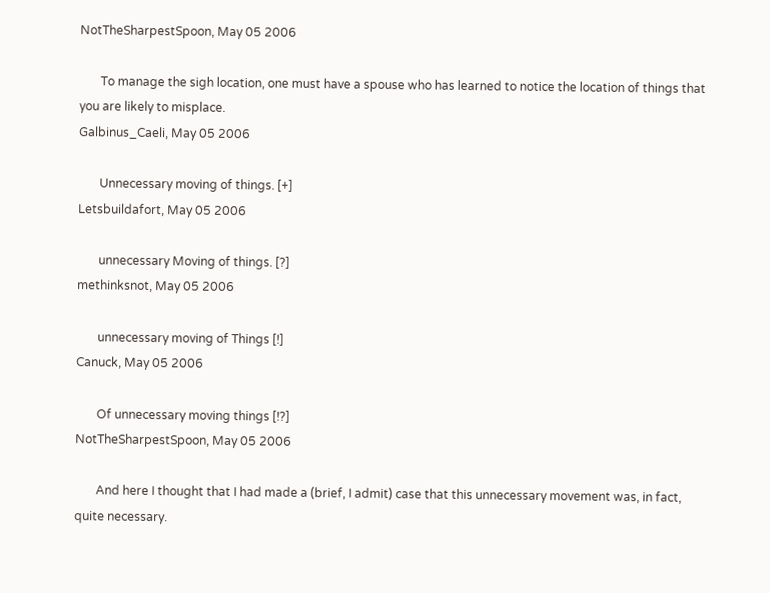NotTheSharpestSpoon, May 05 2006

       To manage the sigh location, one must have a spouse who has learned to notice the location of things that you are likely to misplace.
Galbinus_Caeli, May 05 2006

       Unnecessary moving of things. [+]
Letsbuildafort, May 05 2006

       unnecessary Moving of things. [?]
methinksnot, May 05 2006

       unnecessary moving of Things [!]
Canuck, May 05 2006

       Of unnecessary moving things [!?]
NotTheSharpestSpoon, May 05 2006

       And here I thought that I had made a (brief, I admit) case that this unnecessary movement was, in fact, quite necessary.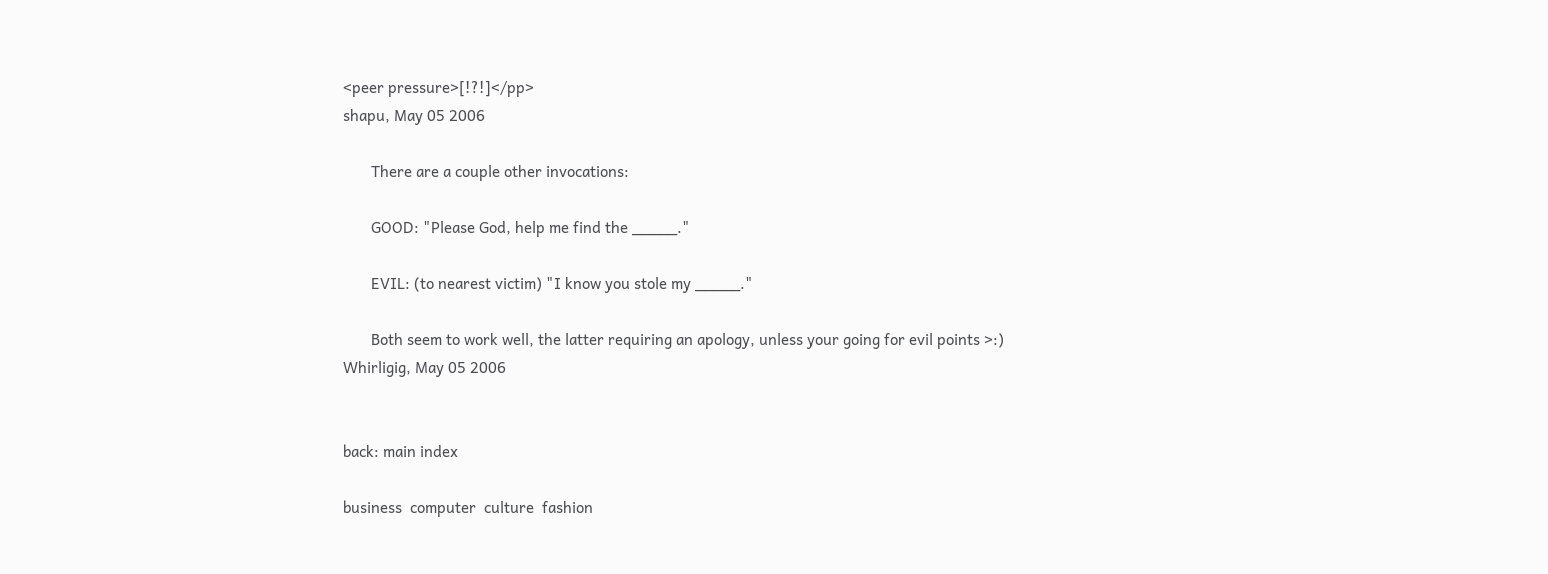<peer pressure>[!?!]</pp>
shapu, May 05 2006

       There are a couple other invocations:

       GOOD: "Please God, help me find the _____."

       EVIL: (to nearest victim) "I know you stole my _____."

       Both seem to work well, the latter requiring an apology, unless your going for evil points >:)
Whirligig, May 05 2006


back: main index

business  computer  culture  fashion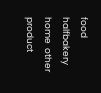food  halfbakery  home  other  product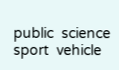public  science  sport  vehicle